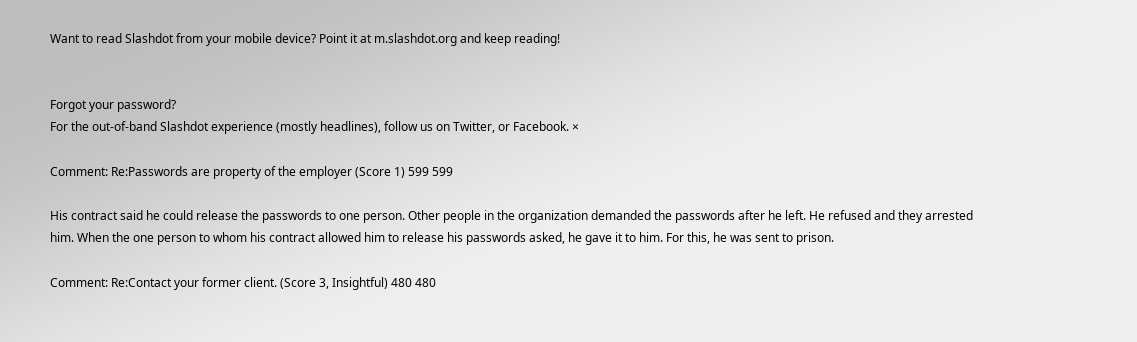Want to read Slashdot from your mobile device? Point it at m.slashdot.org and keep reading!


Forgot your password?
For the out-of-band Slashdot experience (mostly headlines), follow us on Twitter, or Facebook. ×

Comment: Re:Passwords are property of the employer (Score 1) 599 599

His contract said he could release the passwords to one person. Other people in the organization demanded the passwords after he left. He refused and they arrested him. When the one person to whom his contract allowed him to release his passwords asked, he gave it to him. For this, he was sent to prison.

Comment: Re:Contact your former client. (Score 3, Insightful) 480 480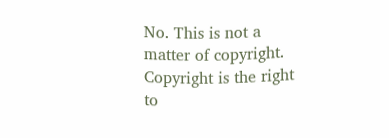No. This is not a matter of copyright. Copyright is the right to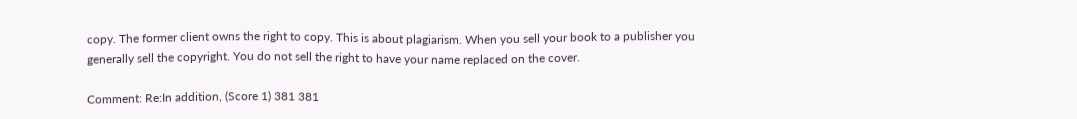copy. The former client owns the right to copy. This is about plagiarism. When you sell your book to a publisher you generally sell the copyright. You do not sell the right to have your name replaced on the cover.

Comment: Re:In addition, (Score 1) 381 381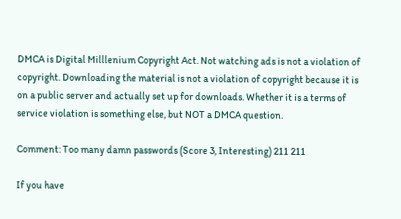DMCA is Digital Milllenium Copyright Act. Not watching ads is not a violation of copyright. Downloading the material is not a violation of copyright because it is on a public server and actually set up for downloads. Whether it is a terms of service violation is something else, but NOT a DMCA question.

Comment: Too many damn passwords (Score 3, Interesting) 211 211

If you have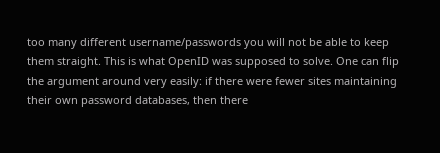too many different username/passwords you will not be able to keep them straight. This is what OpenID was supposed to solve. One can flip the argument around very easily: if there were fewer sites maintaining their own password databases, then there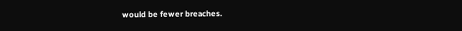would be fewer breaches.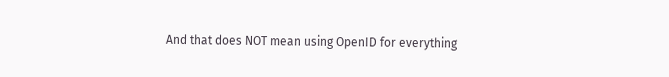And that does NOT mean using OpenID for everything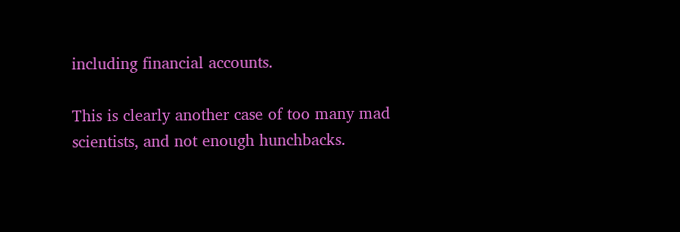including financial accounts.

This is clearly another case of too many mad scientists, and not enough hunchbacks.